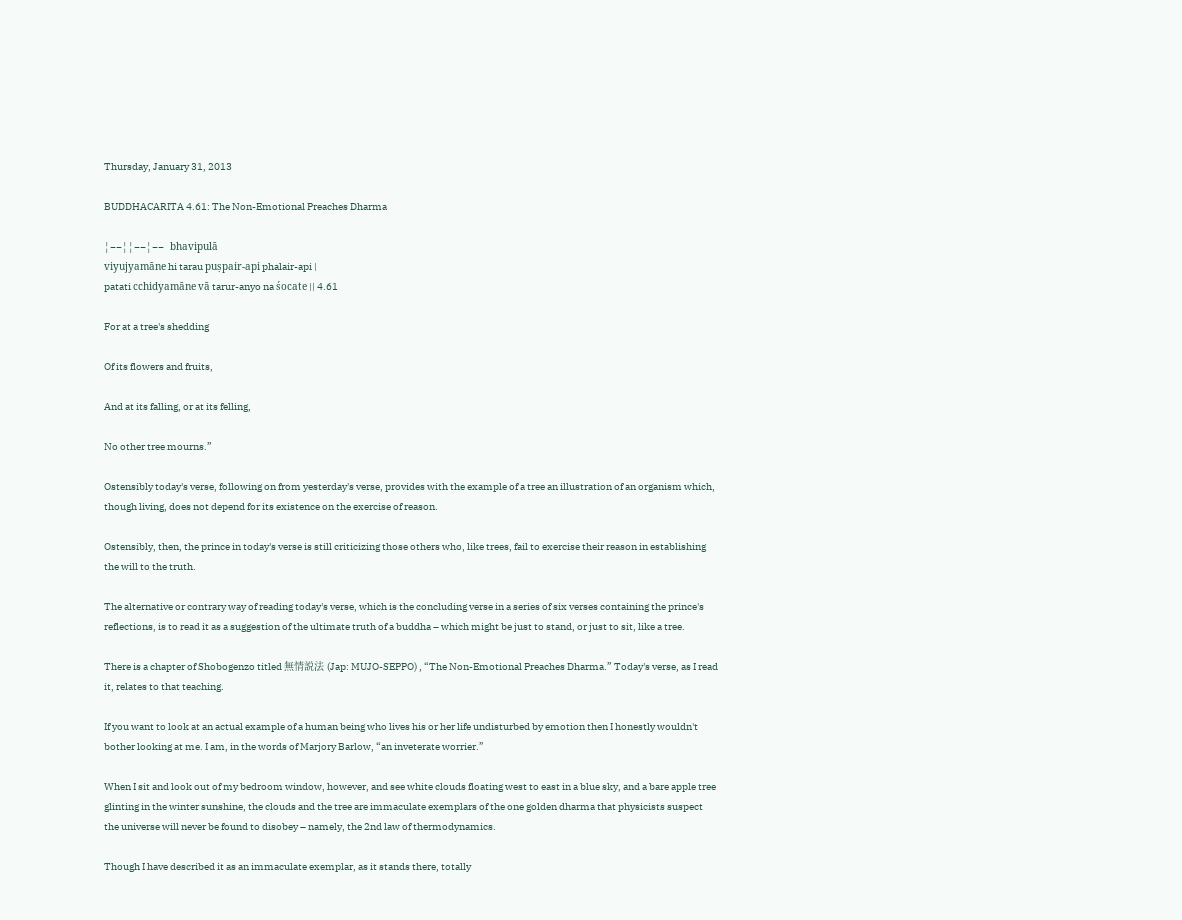Thursday, January 31, 2013

BUDDHACARITA 4.61: The Non-Emotional Preaches Dharma

¦−−¦¦−−¦−−   bhavipulā
viyujyamāne hi tarau puṣpair-api phalair-api |
patati cchidyamāne vā tarur-anyo na śocate || 4.61

For at a tree's shedding

Of its flowers and fruits,

And at its falling, or at its felling,

No other tree mourns.”

Ostensibly today's verse, following on from yesterday's verse, provides with the example of a tree an illustration of an organism which, though living, does not depend for its existence on the exercise of reason.

Ostensibly, then, the prince in today's verse is still criticizing those others who, like trees, fail to exercise their reason in establishing the will to the truth.

The alternative or contrary way of reading today's verse, which is the concluding verse in a series of six verses containing the prince's reflections, is to read it as a suggestion of the ultimate truth of a buddha – which might be just to stand, or just to sit, like a tree.

There is a chapter of Shobogenzo titled 無情説法 (Jap: MUJO-SEPPO) , “The Non-Emotional Preaches Dharma.” Today's verse, as I read it, relates to that teaching.

If you want to look at an actual example of a human being who lives his or her life undisturbed by emotion then I honestly wouldn't bother looking at me. I am, in the words of Marjory Barlow, “an inveterate worrier.”

When I sit and look out of my bedroom window, however, and see white clouds floating west to east in a blue sky, and a bare apple tree glinting in the winter sunshine, the clouds and the tree are immaculate exemplars of the one golden dharma that physicists suspect the universe will never be found to disobey – namely, the 2nd law of thermodynamics.

Though I have described it as an immaculate exemplar, as it stands there, totally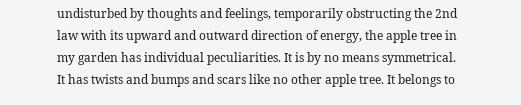undisturbed by thoughts and feelings, temporarily obstructing the 2nd law with its upward and outward direction of energy, the apple tree in my garden has individual peculiarities. It is by no means symmetrical. It has twists and bumps and scars like no other apple tree. It belongs to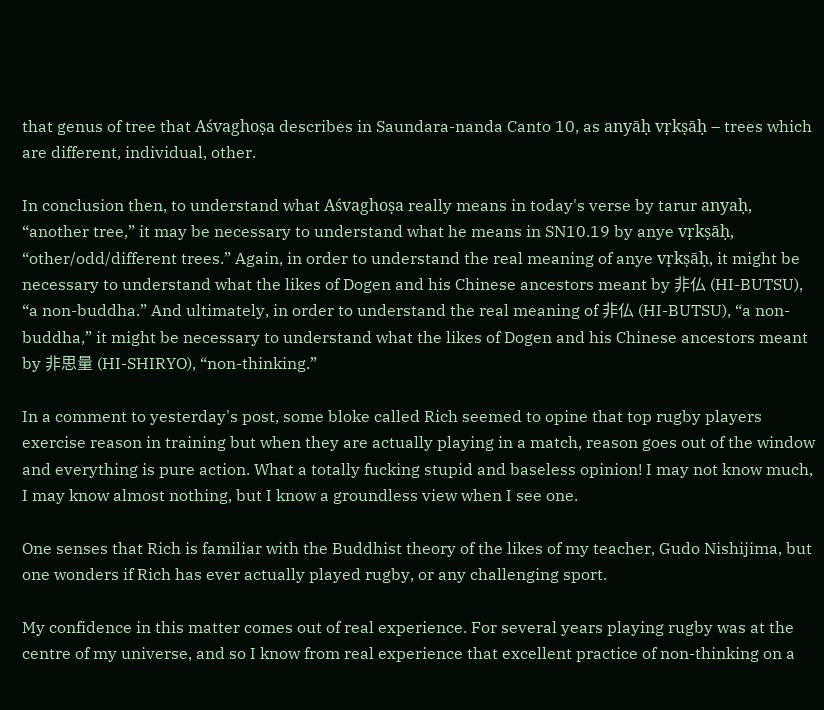that genus of tree that Aśvaghoṣa describes in Saundara-nanda Canto 10, as anyāḥ vṛkṣāḥ – trees which are different, individual, other.

In conclusion then, to understand what Aśvaghoṣa really means in today's verse by tarur anyaḥ, “another tree,” it may be necessary to understand what he means in SN10.19 by anye vṛkṣāḥ, “other/odd/different trees.” Again, in order to understand the real meaning of anye vṛkṣāḥ, it might be necessary to understand what the likes of Dogen and his Chinese ancestors meant by 非仏 (HI-BUTSU), “a non-buddha.” And ultimately, in order to understand the real meaning of 非仏 (HI-BUTSU), “a non-buddha,” it might be necessary to understand what the likes of Dogen and his Chinese ancestors meant by 非思量 (HI-SHIRYO), “non-thinking.”

In a comment to yesterday's post, some bloke called Rich seemed to opine that top rugby players exercise reason in training but when they are actually playing in a match, reason goes out of the window and everything is pure action. What a totally fucking stupid and baseless opinion! I may not know much, I may know almost nothing, but I know a groundless view when I see one.

One senses that Rich is familiar with the Buddhist theory of the likes of my teacher, Gudo Nishijima, but one wonders if Rich has ever actually played rugby, or any challenging sport.

My confidence in this matter comes out of real experience. For several years playing rugby was at the centre of my universe, and so I know from real experience that excellent practice of non-thinking on a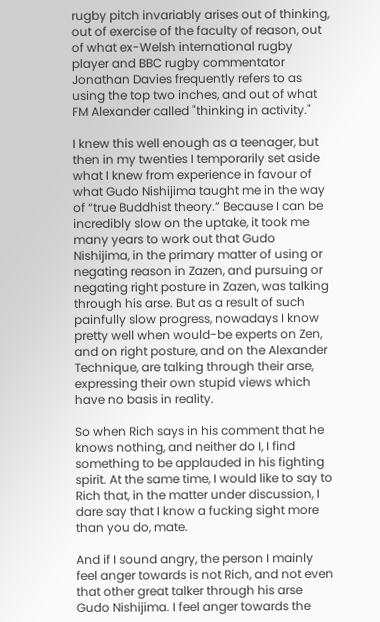rugby pitch invariably arises out of thinking, out of exercise of the faculty of reason, out of what ex-Welsh international rugby player and BBC rugby commentator Jonathan Davies frequently refers to as using the top two inches, and out of what FM Alexander called "thinking in activity."

I knew this well enough as a teenager, but then in my twenties I temporarily set aside what I knew from experience in favour of what Gudo Nishijima taught me in the way of “true Buddhist theory.” Because I can be incredibly slow on the uptake, it took me many years to work out that Gudo Nishijima, in the primary matter of using or negating reason in Zazen, and pursuing or negating right posture in Zazen, was talking through his arse. But as a result of such painfully slow progress, nowadays I know pretty well when would-be experts on Zen, and on right posture, and on the Alexander Technique, are talking through their arse, expressing their own stupid views which have no basis in reality.

So when Rich says in his comment that he knows nothing, and neither do I, I find something to be applauded in his fighting spirit. At the same time, I would like to say to Rich that, in the matter under discussion, I dare say that I know a fucking sight more than you do, mate.

And if I sound angry, the person I mainly feel anger towards is not Rich, and not even that other great talker through his arse Gudo Nishijima. I feel anger towards the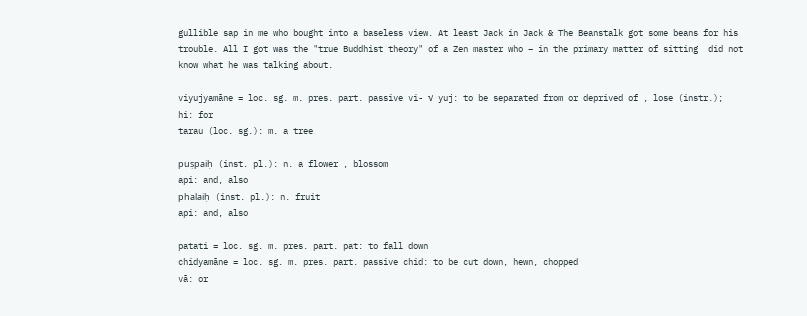gullible sap in me who bought into a baseless view. At least Jack in Jack & The Beanstalk got some beans for his trouble. All I got was the "true Buddhist theory" of a Zen master who – in the primary matter of sitting  did not know what he was talking about.

viyujyamāne = loc. sg. m. pres. part. passive vi- √ yuj: to be separated from or deprived of , lose (instr.);
hi: for
tarau (loc. sg.): m. a tree

puṣpaiḥ (inst. pl.): n. a flower , blossom
api: and, also
phalaiḥ (inst. pl.): n. fruit
api: and, also

patati = loc. sg. m. pres. part. pat: to fall down
chidyamāne = loc. sg. m. pres. part. passive chid: to be cut down, hewn, chopped
vā: or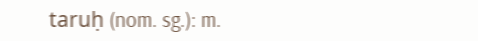taruḥ (nom. sg.): m.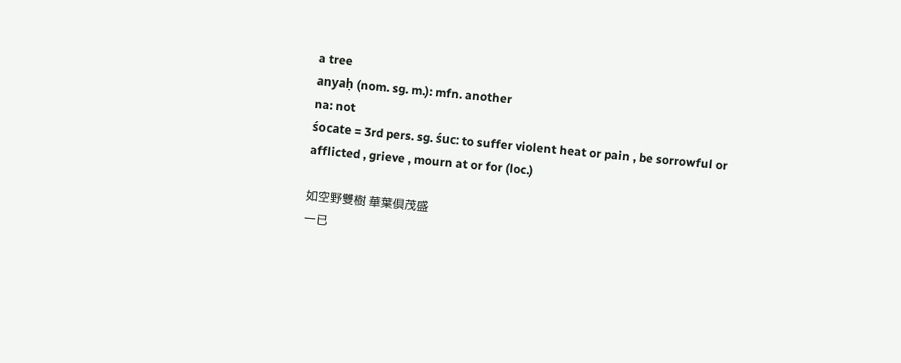a tree
anyaḥ (nom. sg. m.): mfn. another
na: not
śocate = 3rd pers. sg. śuc: to suffer violent heat or pain , be sorrowful or afflicted , grieve , mourn at or for (loc.)

如空野雙樹 華葉倶茂盛
一已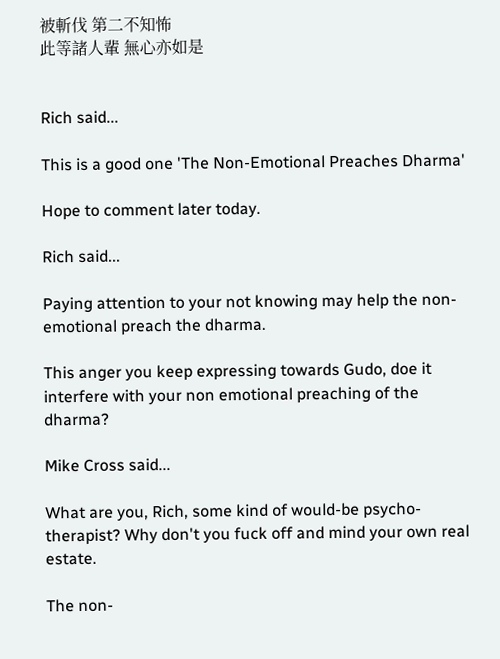被斬伐 第二不知怖
此等諸人輩 無心亦如是


Rich said...

This is a good one 'The Non-Emotional Preaches Dharma'

Hope to comment later today.

Rich said...

Paying attention to your not knowing may help the non-emotional preach the dharma.

This anger you keep expressing towards Gudo, doe it interfere with your non emotional preaching of the dharma?

Mike Cross said...

What are you, Rich, some kind of would-be psycho-therapist? Why don't you fuck off and mind your own real estate.

The non-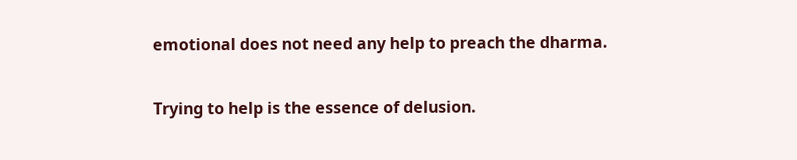emotional does not need any help to preach the dharma.

Trying to help is the essence of delusion.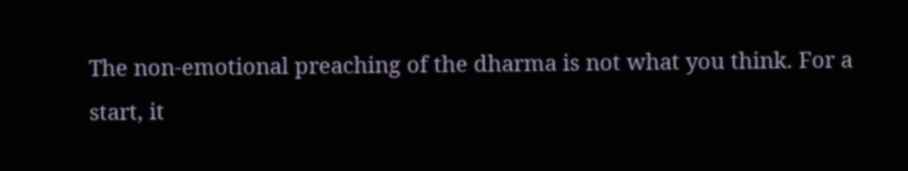The non-emotional preaching of the dharma is not what you think. For a start, it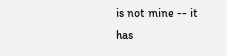is not mine -- it has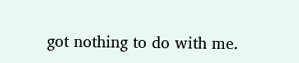got nothing to do with me.